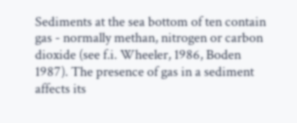Sediments at the sea bottom of ten contain gas - normally methan, nitrogen or carbon dioxide (see f.i. Wheeler, 1986, Boden 1987). The presence of gas in a sediment affects its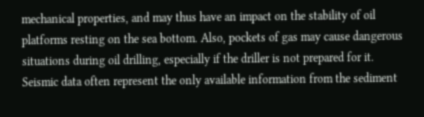mechanical properties, and may thus have an impact on the stability of oil platforms resting on the sea bottom. Also, pockets of gas may cause dangerous situations during oil drilling, especially if the driller is not prepared for it. Seismic data often represent the only available information from the sediment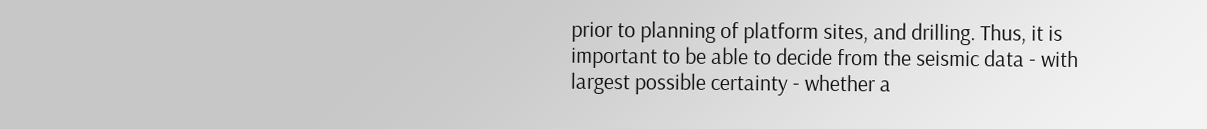prior to planning of platform sites, and drilling. Thus, it is important to be able to decide from the seismic data - with largest possible certainty - whether a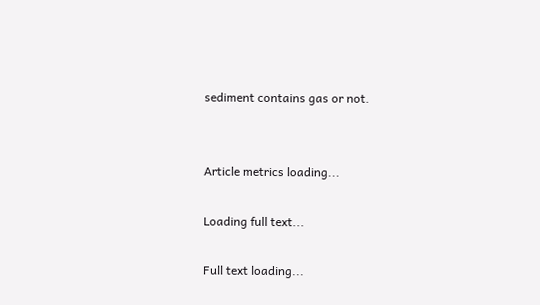sediment contains gas or not.


Article metrics loading...

Loading full text...

Full text loading...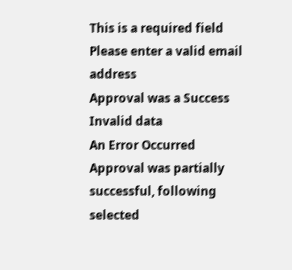This is a required field
Please enter a valid email address
Approval was a Success
Invalid data
An Error Occurred
Approval was partially successful, following selected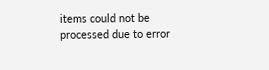items could not be processed due to error